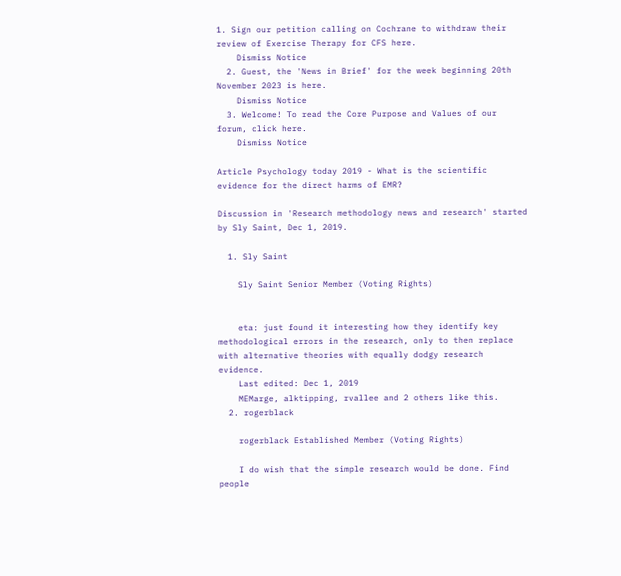1. Sign our petition calling on Cochrane to withdraw their review of Exercise Therapy for CFS here.
    Dismiss Notice
  2. Guest, the 'News in Brief' for the week beginning 20th November 2023 is here.
    Dismiss Notice
  3. Welcome! To read the Core Purpose and Values of our forum, click here.
    Dismiss Notice

Article Psychology today 2019 - What is the scientific evidence for the direct harms of EMR?

Discussion in 'Research methodology news and research' started by Sly Saint, Dec 1, 2019.

  1. Sly Saint

    Sly Saint Senior Member (Voting Rights)


    eta: just found it interesting how they identify key methodological errors in the research, only to then replace with alternative theories with equally dodgy research evidence.
    Last edited: Dec 1, 2019
    MEMarge, alktipping, rvallee and 2 others like this.
  2. rogerblack

    rogerblack Established Member (Voting Rights)

    I do wish that the simple research would be done. Find people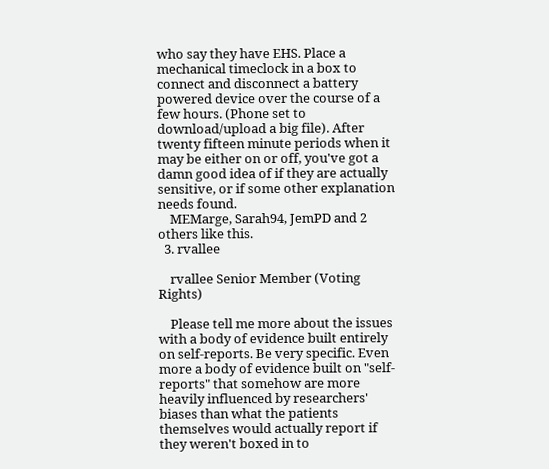who say they have EHS. Place a mechanical timeclock in a box to connect and disconnect a battery powered device over the course of a few hours. (Phone set to download/upload a big file). After twenty fifteen minute periods when it may be either on or off, you've got a damn good idea of if they are actually sensitive, or if some other explanation needs found.
    MEMarge, Sarah94, JemPD and 2 others like this.
  3. rvallee

    rvallee Senior Member (Voting Rights)

    Please tell me more about the issues with a body of evidence built entirely on self-reports. Be very specific. Even more a body of evidence built on "self-reports" that somehow are more heavily influenced by researchers' biases than what the patients themselves would actually report if they weren't boxed in to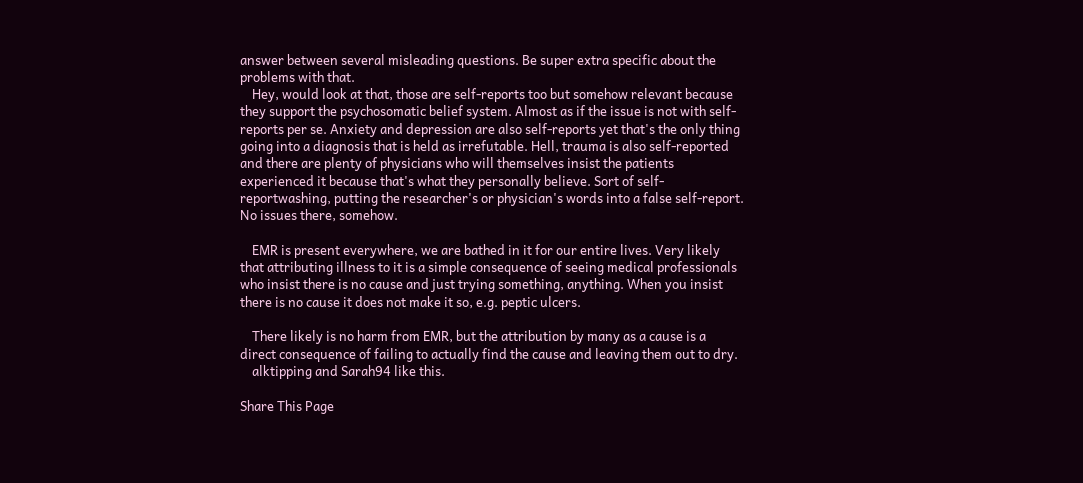answer between several misleading questions. Be super extra specific about the problems with that.
    Hey, would look at that, those are self-reports too but somehow relevant because they support the psychosomatic belief system. Almost as if the issue is not with self-reports per se. Anxiety and depression are also self-reports yet that's the only thing going into a diagnosis that is held as irrefutable. Hell, trauma is also self-reported and there are plenty of physicians who will themselves insist the patients experienced it because that's what they personally believe. Sort of self-reportwashing, putting the researcher's or physician's words into a false self-report. No issues there, somehow.

    EMR is present everywhere, we are bathed in it for our entire lives. Very likely that attributing illness to it is a simple consequence of seeing medical professionals who insist there is no cause and just trying something, anything. When you insist there is no cause it does not make it so, e.g. peptic ulcers.

    There likely is no harm from EMR, but the attribution by many as a cause is a direct consequence of failing to actually find the cause and leaving them out to dry.
    alktipping and Sarah94 like this.

Share This Page